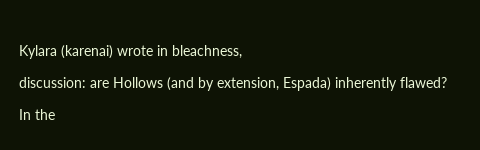Kylara (karenai) wrote in bleachness,

discussion: are Hollows (and by extension, Espada) inherently flawed?

In the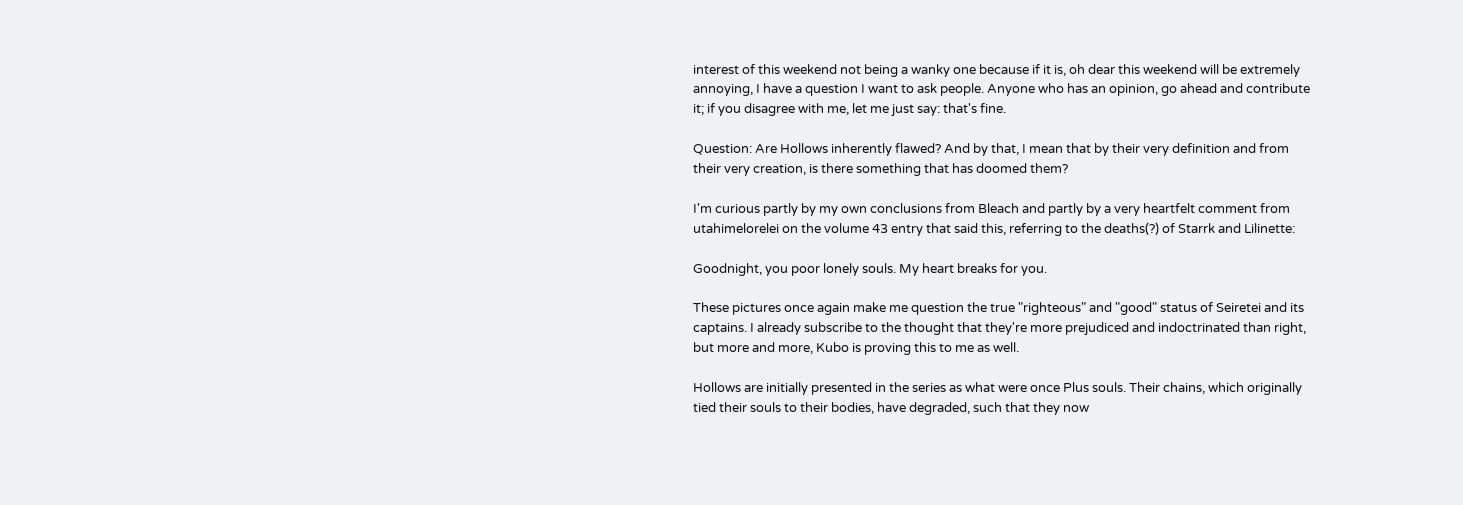interest of this weekend not being a wanky one because if it is, oh dear this weekend will be extremely annoying, I have a question I want to ask people. Anyone who has an opinion, go ahead and contribute it; if you disagree with me, let me just say: that's fine.

Question: Are Hollows inherently flawed? And by that, I mean that by their very definition and from their very creation, is there something that has doomed them?

I'm curious partly by my own conclusions from Bleach and partly by a very heartfelt comment from utahimelorelei on the volume 43 entry that said this, referring to the deaths(?) of Starrk and Lilinette:

Goodnight, you poor lonely souls. My heart breaks for you.

These pictures once again make me question the true "righteous" and "good" status of Seiretei and its captains. I already subscribe to the thought that they're more prejudiced and indoctrinated than right, but more and more, Kubo is proving this to me as well.

Hollows are initially presented in the series as what were once Plus souls. Their chains, which originally tied their souls to their bodies, have degraded, such that they now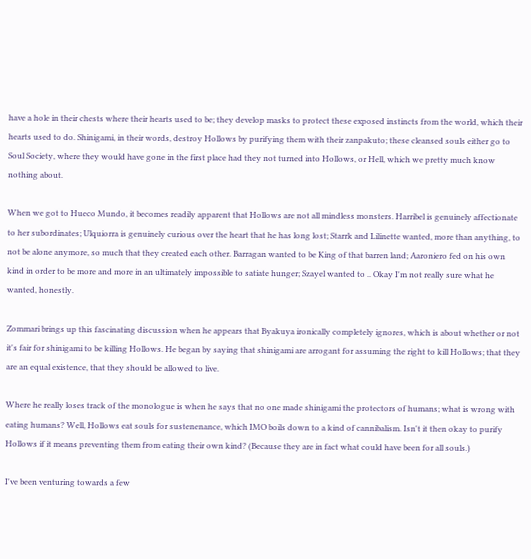have a hole in their chests where their hearts used to be; they develop masks to protect these exposed instincts from the world, which their hearts used to do. Shinigami, in their words, destroy Hollows by purifying them with their zanpakuto; these cleansed souls either go to Soul Society, where they would have gone in the first place had they not turned into Hollows, or Hell, which we pretty much know nothing about.

When we got to Hueco Mundo, it becomes readily apparent that Hollows are not all mindless monsters. Harribel is genuinely affectionate to her subordinates; Ulquiorra is genuinely curious over the heart that he has long lost; Starrk and Lilinette wanted, more than anything, to not be alone anymore, so much that they created each other. Barragan wanted to be King of that barren land; Aaroniero fed on his own kind in order to be more and more in an ultimately impossible to satiate hunger; Szayel wanted to .. Okay I'm not really sure what he wanted, honestly.

Zommari brings up this fascinating discussion when he appears that Byakuya ironically completely ignores, which is about whether or not it's fair for shinigami to be killing Hollows. He began by saying that shinigami are arrogant for assuming the right to kill Hollows; that they are an equal existence, that they should be allowed to live.

Where he really loses track of the monologue is when he says that no one made shinigami the protectors of humans; what is wrong with eating humans? Well, Hollows eat souls for sustenenance, which IMO boils down to a kind of cannibalism. Isn't it then okay to purify Hollows if it means preventing them from eating their own kind? (Because they are in fact what could have been for all souls.)

I've been venturing towards a few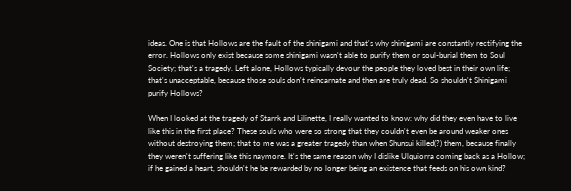ideas. One is that Hollows are the fault of the shinigami and that's why shinigami are constantly rectifying the error. Hollows only exist because some shinigami wasn't able to purify them or soul-burial them to Soul Society; that's a tragedy. Left alone, Hollows typically devour the people they loved best in their own life; that's unacceptable, because those souls don't reincarnate and then are truly dead. So shouldn't Shinigami purify Hollows?

When I looked at the tragedy of Starrk and Lilinette, I really wanted to know: why did they even have to live like this in the first place? These souls who were so strong that they couldn't even be around weaker ones without destroying them; that to me was a greater tragedy than when Shunsui killed(?) them, because finally they weren't suffering like this naymore. It's the same reason why I dislike Ulquiorra coming back as a Hollow; if he gained a heart, shouldn't he be rewarded by no longer being an existence that feeds on his own kind?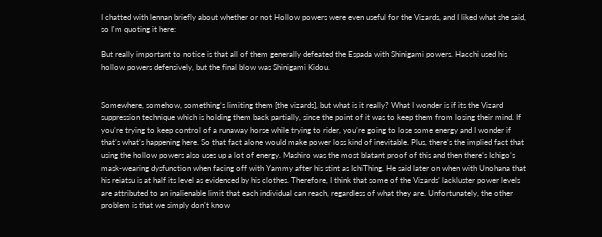I chatted with lennan briefly about whether or not Hollow powers were even useful for the Vizards, and I liked what she said, so I'm quoting it here:

But really important to notice is that all of them generally defeated the Espada with Shinigami powers. Hacchi used his hollow powers defensively, but the final blow was Shinigami Kidou.


Somewhere, somehow, something’s limiting them [the vizards], but what is it really? What I wonder is if its the Vizard suppression technique which is holding them back partially, since the point of it was to keep them from losing their mind. If you’re trying to keep control of a runaway horse while trying to rider, you’re going to lose some energy and I wonder if that’s what’s happening here. So that fact alone would make power loss kind of inevitable. Plus, there’s the implied fact that using the hollow powers also uses up a lot of energy. Mashiro was the most blatant proof of this and then there’s Ichigo’s mask-wearing dysfunction when facing off with Yammy after his stint as IchiThing. He said later on when with Unohana that his reiatsu is at half its level as evidenced by his clothes. Therefore, I think that some of the Vizards’ lackluster power levels are attributed to an inalienable limit that each individual can reach, regardless of what they are. Unfortunately, the other problem is that we simply don’t know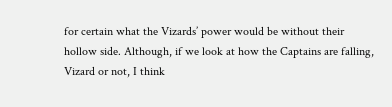for certain what the Vizards’ power would be without their hollow side. Although, if we look at how the Captains are falling, Vizard or not, I think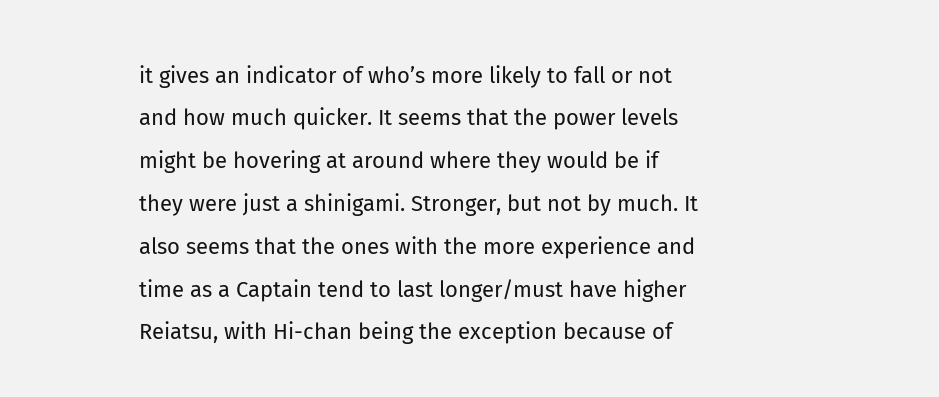it gives an indicator of who’s more likely to fall or not and how much quicker. It seems that the power levels might be hovering at around where they would be if they were just a shinigami. Stronger, but not by much. It also seems that the ones with the more experience and time as a Captain tend to last longer/must have higher Reiatsu, with Hi-chan being the exception because of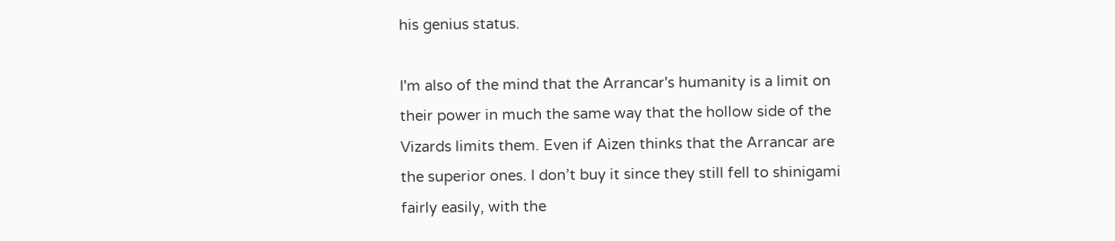his genius status.

I'm also of the mind that the Arrancar's humanity is a limit on their power in much the same way that the hollow side of the Vizards limits them. Even if Aizen thinks that the Arrancar are the superior ones. I don’t buy it since they still fell to shinigami fairly easily, with the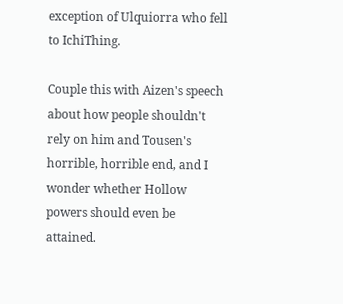exception of Ulquiorra who fell to IchiThing.

Couple this with Aizen's speech about how people shouldn't rely on him and Tousen's horrible, horrible end, and I wonder whether Hollow powers should even be attained.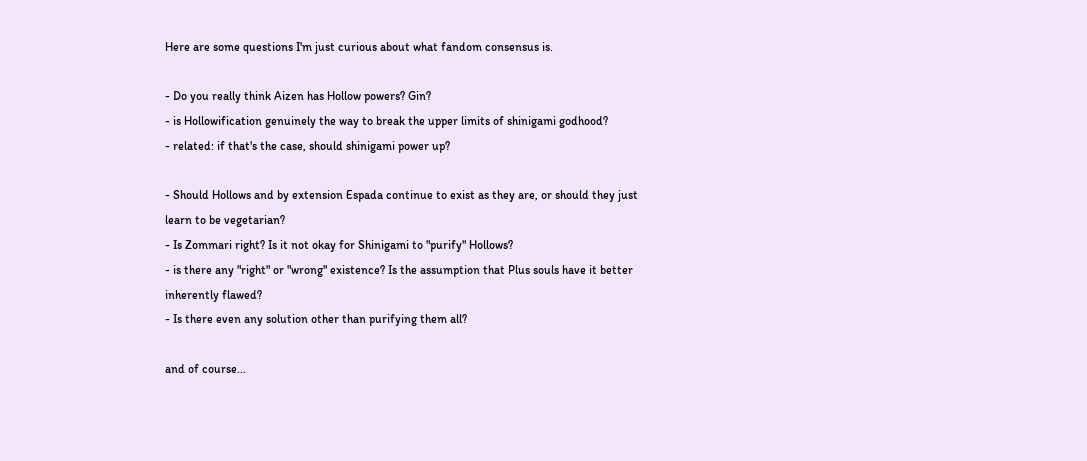Here are some questions I'm just curious about what fandom consensus is.

- Do you really think Aizen has Hollow powers? Gin?
- is Hollowification genuinely the way to break the upper limits of shinigami godhood?
- related: if that's the case, should shinigami power up?

- Should Hollows and by extension Espada continue to exist as they are, or should they just learn to be vegetarian?
- Is Zommari right? Is it not okay for Shinigami to "purify" Hollows?
- is there any "right" or "wrong" existence? Is the assumption that Plus souls have it better inherently flawed?
- Is there even any solution other than purifying them all?

and of course...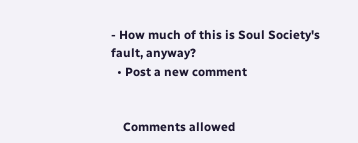- How much of this is Soul Society's fault, anyway?
  • Post a new comment


    Comments allowed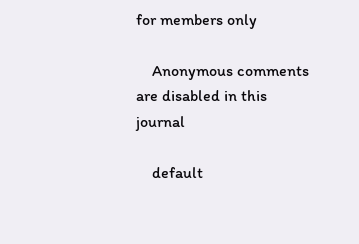for members only

    Anonymous comments are disabled in this journal

    default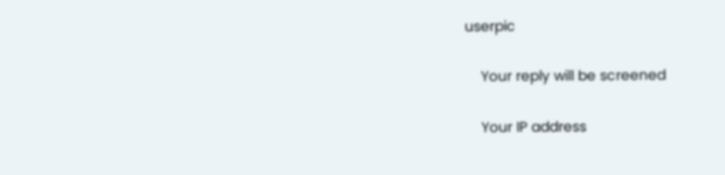userpic

    Your reply will be screened

    Your IP address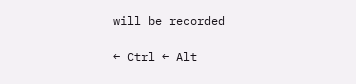will be recorded

← Ctrl ← Alt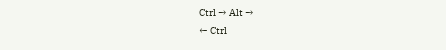Ctrl → Alt →
← Ctrl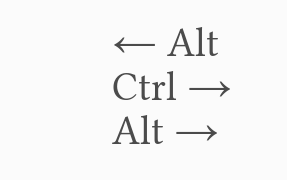← Alt
Ctrl → Alt →